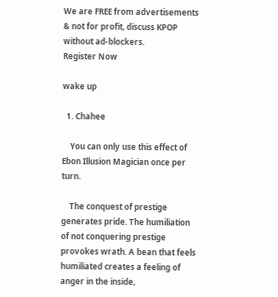We are FREE from advertisements & not for profit, discuss KPOP without ad-blockers.
Register Now

wake up

  1. Chahee

    You can only use this effect of Ebon Illusion Magician once per turn.

    The conquest of prestige generates pride. The humiliation of not conquering prestige provokes wrath. A bean that feels humiliated creates a feeling of anger in the inside,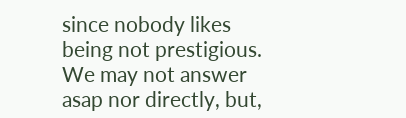since nobody likes being not prestigious. We may not answer asap nor directly, but,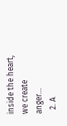inside the heart, we create anger...
  2. A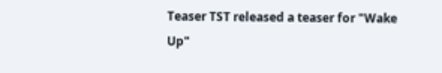Teaser TST released a teaser for "Wake Up"